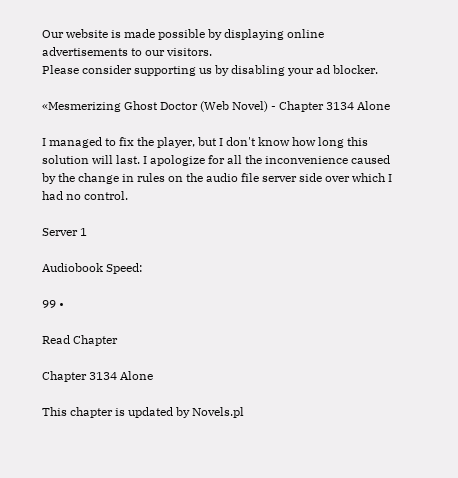Our website is made possible by displaying online advertisements to our visitors.
Please consider supporting us by disabling your ad blocker.

«Mesmerizing Ghost Doctor (Web Novel) - Chapter 3134 Alone

I managed to fix the player, but I don't know how long this solution will last. I apologize for all the inconvenience caused by the change in rules on the audio file server side over which I had no control.

Server 1

Audiobook Speed:

99 •

Read Chapter

Chapter 3134 Alone

This chapter is updated by Novels.pl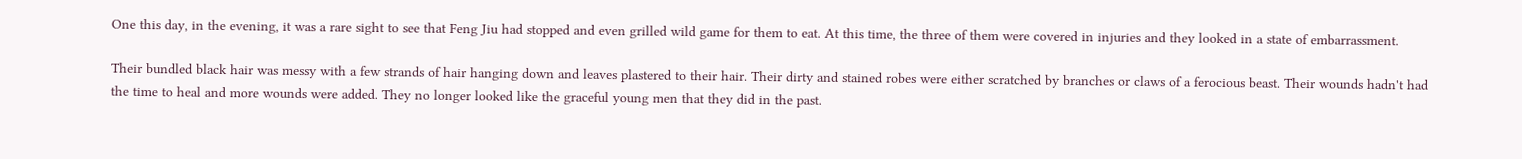One this day, in the evening, it was a rare sight to see that Feng Jiu had stopped and even grilled wild game for them to eat. At this time, the three of them were covered in injuries and they looked in a state of embarrassment.

Their bundled black hair was messy with a few strands of hair hanging down and leaves plastered to their hair. Their dirty and stained robes were either scratched by branches or claws of a ferocious beast. Their wounds hadn't had the time to heal and more wounds were added. They no longer looked like the graceful young men that they did in the past.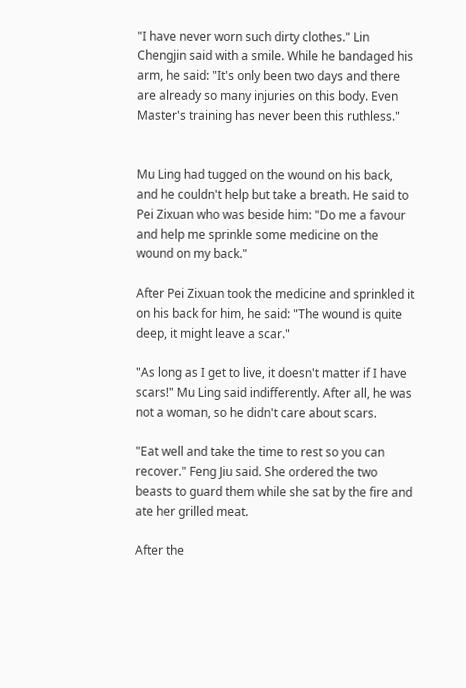"I have never worn such dirty clothes." Lin Chengjin said with a smile. While he bandaged his arm, he said: "It's only been two days and there are already so many injuries on this body. Even Master's training has never been this ruthless."


Mu Ling had tugged on the wound on his back, and he couldn't help but take a breath. He said to Pei Zixuan who was beside him: "Do me a favour and help me sprinkle some medicine on the wound on my back."

After Pei Zixuan took the medicine and sprinkled it on his back for him, he said: "The wound is quite deep, it might leave a scar."

"As long as I get to live, it doesn't matter if I have scars!" Mu Ling said indifferently. After all, he was not a woman, so he didn't care about scars.

"Eat well and take the time to rest so you can recover." Feng Jiu said. She ordered the two beasts to guard them while she sat by the fire and ate her grilled meat.

After the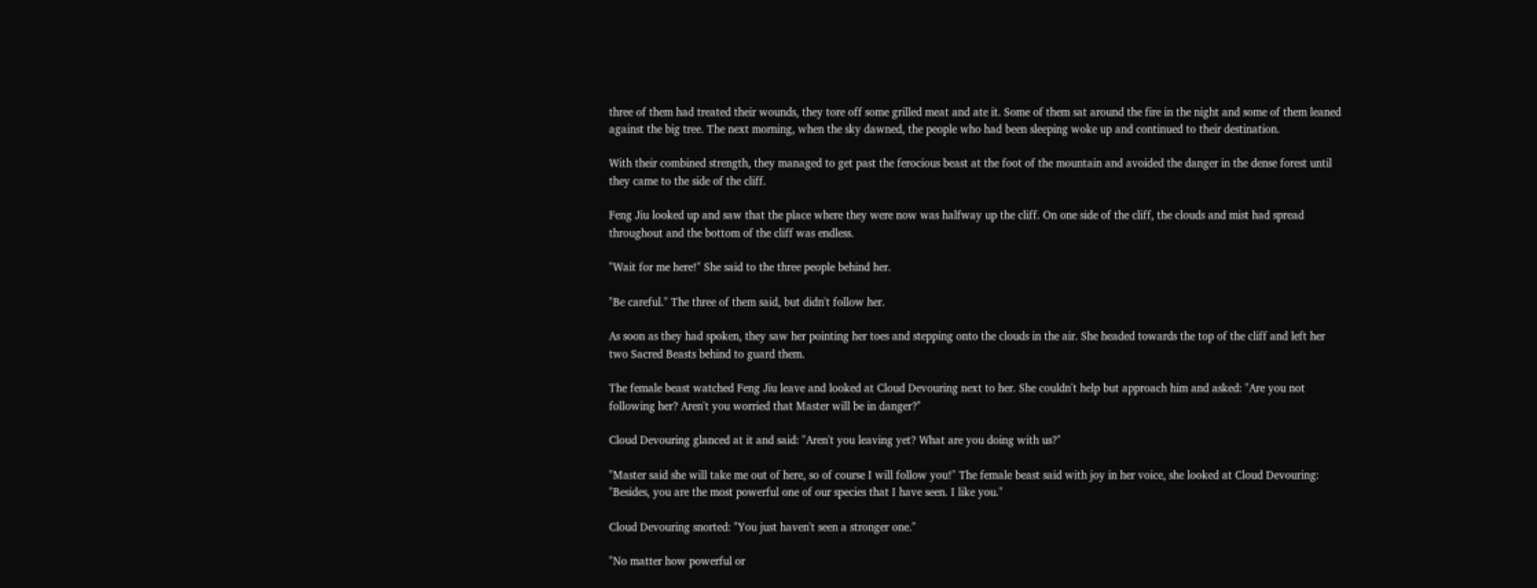three of them had treated their wounds, they tore off some grilled meat and ate it. Some of them sat around the fire in the night and some of them leaned against the big tree. The next morning, when the sky dawned, the people who had been sleeping woke up and continued to their destination.

With their combined strength, they managed to get past the ferocious beast at the foot of the mountain and avoided the danger in the dense forest until they came to the side of the cliff.

Feng Jiu looked up and saw that the place where they were now was halfway up the cliff. On one side of the cliff, the clouds and mist had spread throughout and the bottom of the cliff was endless.

"Wait for me here!" She said to the three people behind her.

"Be careful." The three of them said, but didn't follow her.

As soon as they had spoken, they saw her pointing her toes and stepping onto the clouds in the air. She headed towards the top of the cliff and left her two Sacred Beasts behind to guard them.

The female beast watched Feng Jiu leave and looked at Cloud Devouring next to her. She couldn't help but approach him and asked: "Are you not following her? Aren't you worried that Master will be in danger?"

Cloud Devouring glanced at it and said: "Aren't you leaving yet? What are you doing with us?"

"Master said she will take me out of here, so of course I will follow you!" The female beast said with joy in her voice, she looked at Cloud Devouring: "Besides, you are the most powerful one of our species that I have seen. I like you."

Cloud Devouring snorted: "You just haven't seen a stronger one."

"No matter how powerful or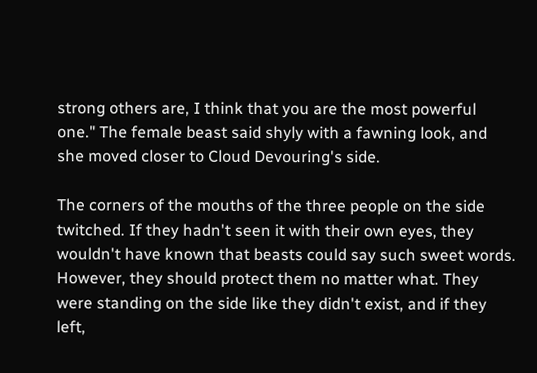strong others are, I think that you are the most powerful one." The female beast said shyly with a fawning look, and she moved closer to Cloud Devouring's side.

The corners of the mouths of the three people on the side twitched. If they hadn't seen it with their own eyes, they wouldn't have known that beasts could say such sweet words. However, they should protect them no matter what. They were standing on the side like they didn't exist, and if they left,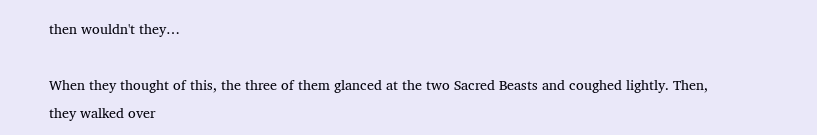then wouldn't they…

When they thought of this, the three of them glanced at the two Sacred Beasts and coughed lightly. Then, they walked over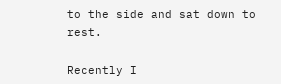to the side and sat down to rest.

Recently I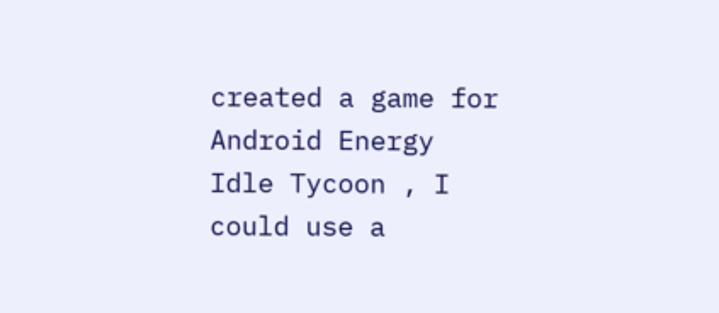created a game for Android Energy Idle Tycoon , I could use a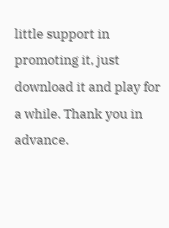little support in promoting it, just download it and play for a while. Thank you in advance.